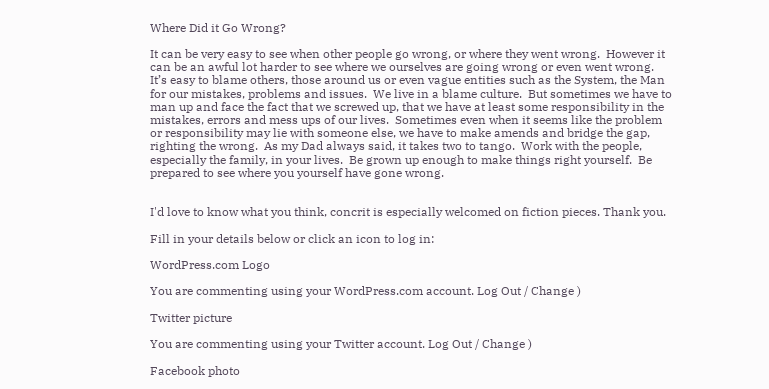Where Did it Go Wrong?

It can be very easy to see when other people go wrong, or where they went wrong.  However it can be an awful lot harder to see where we ourselves are going wrong or even went wrong.  It’s easy to blame others, those around us or even vague entities such as the System, the Man for our mistakes, problems and issues.  We live in a blame culture.  But sometimes we have to man up and face the fact that we screwed up, that we have at least some responsibility in the mistakes, errors and mess ups of our lives.  Sometimes even when it seems like the problem or responsibility may lie with someone else, we have to make amends and bridge the gap, righting the wrong.  As my Dad always said, it takes two to tango.  Work with the people, especially the family, in your lives.  Be grown up enough to make things right yourself.  Be prepared to see where you yourself have gone wrong.


I'd love to know what you think, concrit is especially welcomed on fiction pieces. Thank you.

Fill in your details below or click an icon to log in:

WordPress.com Logo

You are commenting using your WordPress.com account. Log Out / Change )

Twitter picture

You are commenting using your Twitter account. Log Out / Change )

Facebook photo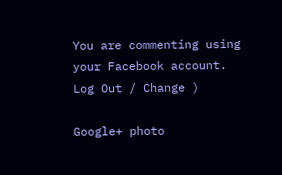You are commenting using your Facebook account. Log Out / Change )

Google+ photo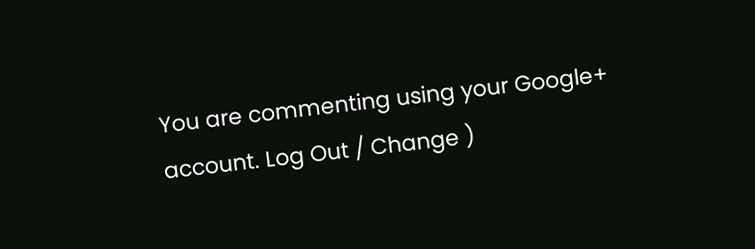You are commenting using your Google+ account. Log Out / Change )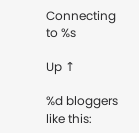Connecting to %s

Up ↑

%d bloggers like this: